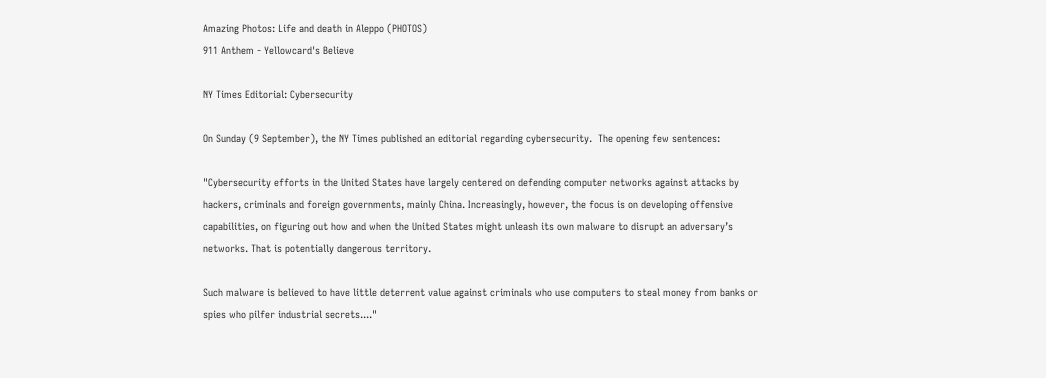Amazing Photos: Life and death in Aleppo (PHOTOS)
911 Anthem - Yellowcard's Believe

NY Times Editorial: Cybersecurity

On Sunday (9 September), the NY Times published an editorial regarding cybersecurity.  The opening few sentences:

"Cybersecurity efforts in the United States have largely centered on defending computer networks against attacks by hackers, criminals and foreign governments, mainly China. Increasingly, however, the focus is on developing offensive capabilities, on figuring out how and when the United States might unleash its own malware to disrupt an adversary’s networks. That is potentially dangerous territory.

Such malware is believed to have little deterrent value against criminals who use computers to steal money from banks or spies who pilfer industrial secrets...."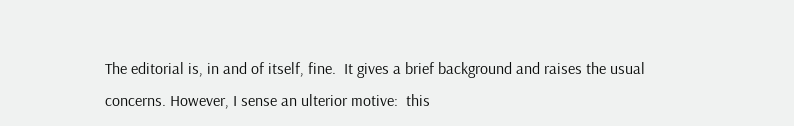The editorial is, in and of itself, fine.  It gives a brief background and raises the usual concerns. However, I sense an ulterior motive:  this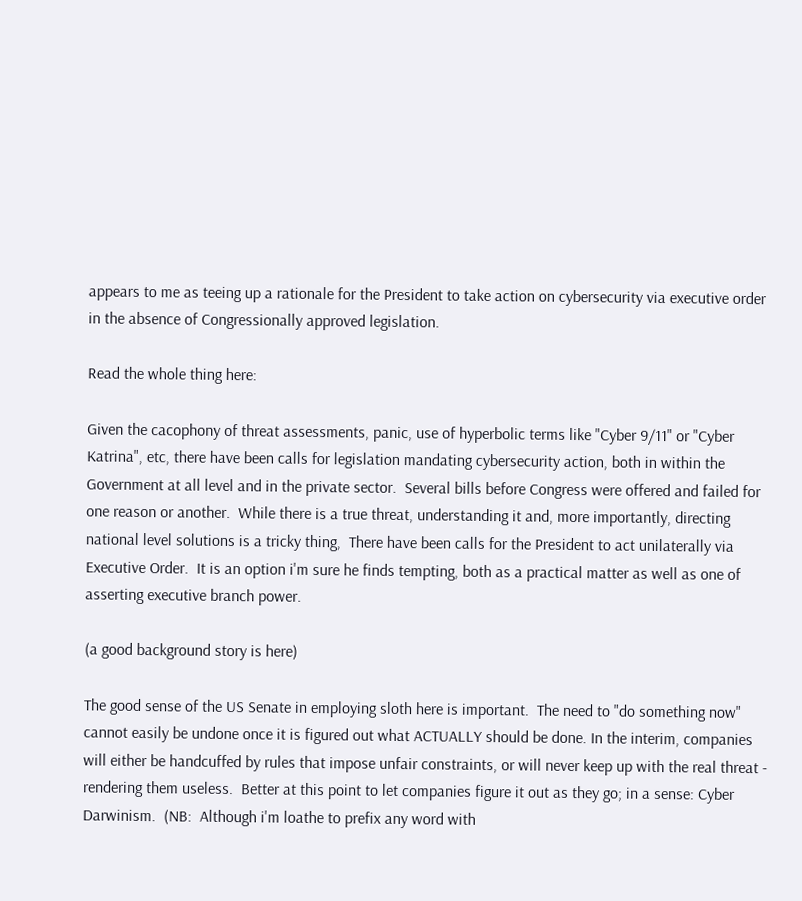appears to me as teeing up a rationale for the President to take action on cybersecurity via executive order in the absence of Congressionally approved legislation.

Read the whole thing here:

Given the cacophony of threat assessments, panic, use of hyperbolic terms like "Cyber 9/11" or "Cyber Katrina", etc, there have been calls for legislation mandating cybersecurity action, both in within the Government at all level and in the private sector.  Several bills before Congress were offered and failed for one reason or another.  While there is a true threat, understanding it and, more importantly, directing national level solutions is a tricky thing,  There have been calls for the President to act unilaterally via Executive Order.  It is an option i'm sure he finds tempting, both as a practical matter as well as one of asserting executive branch power.

(a good background story is here)

The good sense of the US Senate in employing sloth here is important.  The need to "do something now" cannot easily be undone once it is figured out what ACTUALLY should be done. In the interim, companies will either be handcuffed by rules that impose unfair constraints, or will never keep up with the real threat - rendering them useless.  Better at this point to let companies figure it out as they go; in a sense: Cyber Darwinism.  (NB:  Although i'm loathe to prefix any word with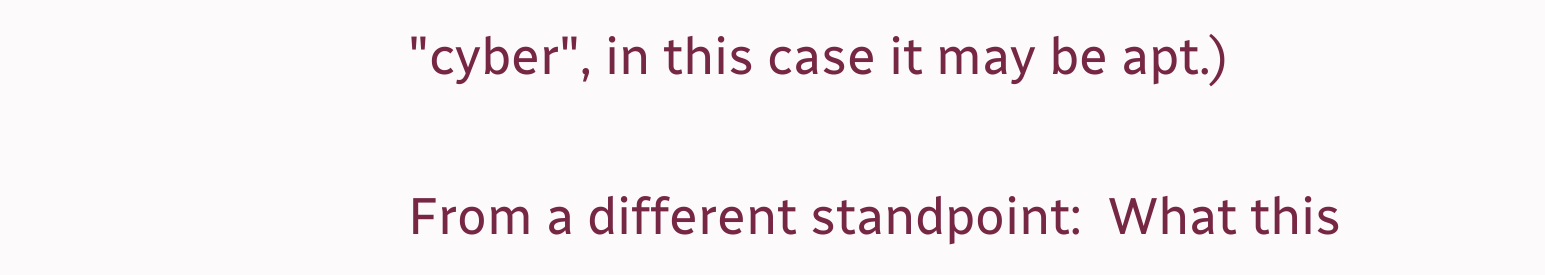"cyber", in this case it may be apt.)

From a different standpoint:  What this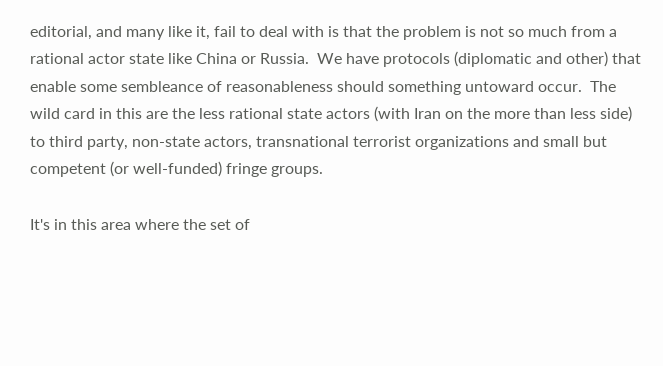editorial, and many like it, fail to deal with is that the problem is not so much from a rational actor state like China or Russia.  We have protocols (diplomatic and other) that enable some sembleance of reasonableness should something untoward occur.  The wild card in this are the less rational state actors (with Iran on the more than less side) to third party, non-state actors, transnational terrorist organizations and small but competent (or well-funded) fringe groups.

It's in this area where the set of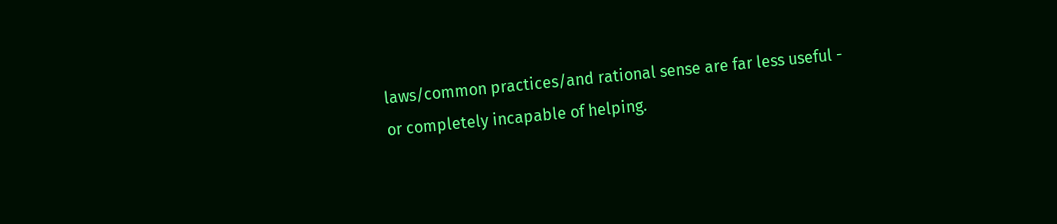laws/common practices/and rational sense are far less useful - or completely incapable of helping.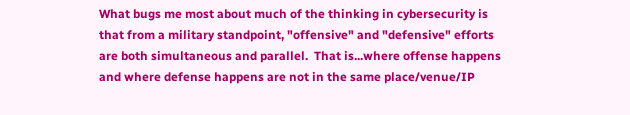What bugs me most about much of the thinking in cybersecurity is that from a military standpoint, "offensive" and "defensive" efforts are both simultaneous and parallel.  That is...where offense happens and where defense happens are not in the same place/venue/IP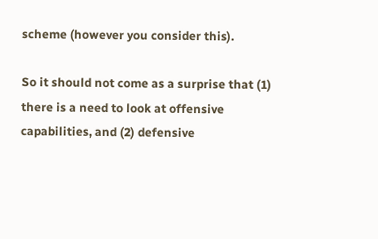scheme (however you consider this).

So it should not come as a surprise that (1) there is a need to look at offensive capabilities, and (2) defensive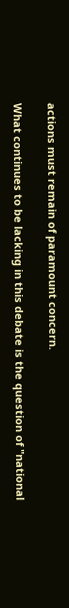actions must remain of paramount concern.

What continues to be lacking in this debate is the question of "national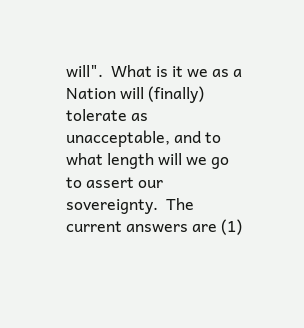will".  What is it we as a Nation will (finally) tolerate as unacceptable, and to what length will we go to assert our sovereignty.  The current answers are (1)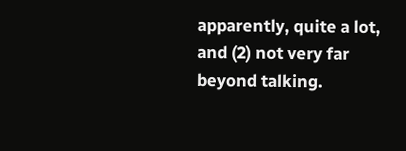apparently, quite a lot, and (2) not very far beyond talking.